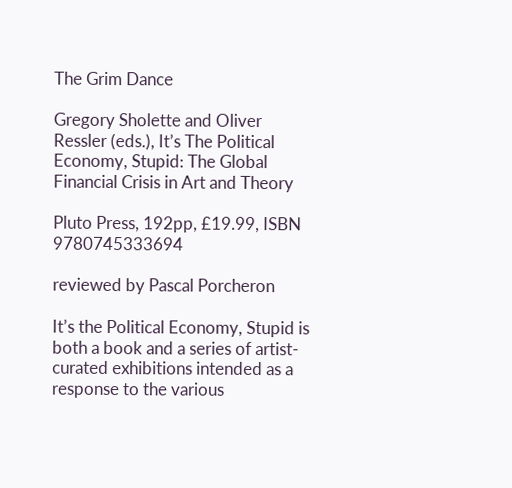The Grim Dance

Gregory Sholette and Oliver Ressler (eds.), It’s The Political Economy, Stupid: The Global Financial Crisis in Art and Theory

Pluto Press, 192pp, £19.99, ISBN 9780745333694

reviewed by Pascal Porcheron

It’s the Political Economy, Stupid is both a book and a series of artist-curated exhibitions intended as a response to the various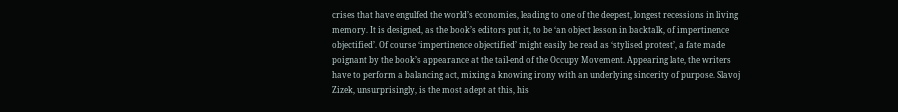crises that have engulfed the world’s economies, leading to one of the deepest, longest recessions in living memory. It is designed, as the book’s editors put it, to be ‘an object lesson in backtalk, of impertinence objectified’. Of course ‘impertinence objectified’ might easily be read as ‘stylised protest’, a fate made poignant by the book’s appearance at the tail-end of the Occupy Movement. Appearing late, the writers have to perform a balancing act, mixing a knowing irony with an underlying sincerity of purpose. Slavoj Zizek, unsurprisingly, is the most adept at this, his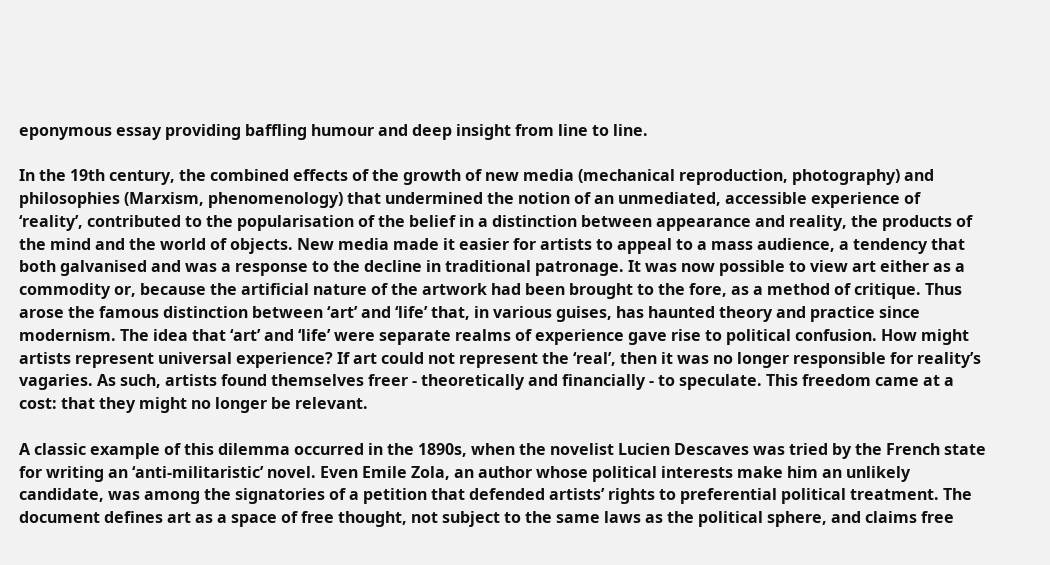eponymous essay providing baffling humour and deep insight from line to line.

In the 19th century, the combined effects of the growth of new media (mechanical reproduction, photography) and philosophies (Marxism, phenomenology) that undermined the notion of an unmediated, accessible experience of ‘reality’, contributed to the popularisation of the belief in a distinction between appearance and reality, the products of the mind and the world of objects. New media made it easier for artists to appeal to a mass audience, a tendency that both galvanised and was a response to the decline in traditional patronage. It was now possible to view art either as a commodity or, because the artificial nature of the artwork had been brought to the fore, as a method of critique. Thus arose the famous distinction between ‘art’ and ‘life’ that, in various guises, has haunted theory and practice since modernism. The idea that ‘art’ and ‘life’ were separate realms of experience gave rise to political confusion. How might artists represent universal experience? If art could not represent the ‘real’, then it was no longer responsible for reality’s vagaries. As such, artists found themselves freer - theoretically and financially - to speculate. This freedom came at a cost: that they might no longer be relevant.

A classic example of this dilemma occurred in the 1890s, when the novelist Lucien Descaves was tried by the French state for writing an ‘anti-militaristic’ novel. Even Emile Zola, an author whose political interests make him an unlikely candidate, was among the signatories of a petition that defended artists’ rights to preferential political treatment. The document defines art as a space of free thought, not subject to the same laws as the political sphere, and claims free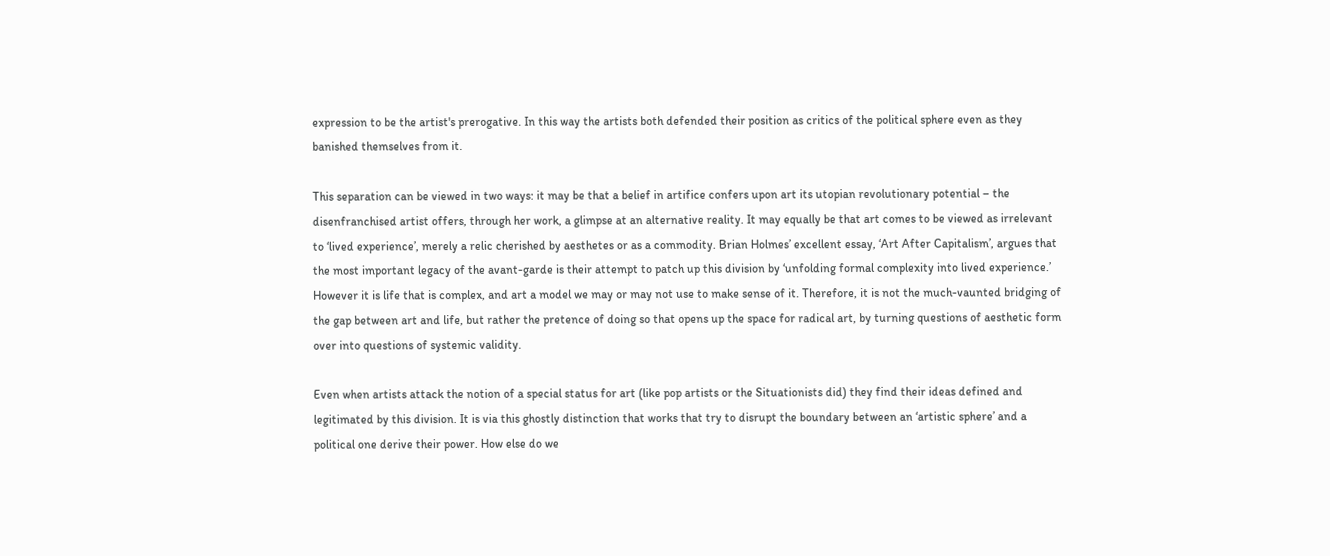expression to be the artist's prerogative. In this way the artists both defended their position as critics of the political sphere even as they banished themselves from it.

This separation can be viewed in two ways: it may be that a belief in artifice confers upon art its utopian revolutionary potential – the disenfranchised artist offers, through her work, a glimpse at an alternative reality. It may equally be that art comes to be viewed as irrelevant to ‘lived experience’, merely a relic cherished by aesthetes or as a commodity. Brian Holmes’ excellent essay, ‘Art After Capitalism’, argues that the most important legacy of the avant-garde is their attempt to patch up this division by ‘unfolding formal complexity into lived experience.’ However it is life that is complex, and art a model we may or may not use to make sense of it. Therefore, it is not the much-vaunted bridging of the gap between art and life, but rather the pretence of doing so that opens up the space for radical art, by turning questions of aesthetic form over into questions of systemic validity.

Even when artists attack the notion of a special status for art (like pop artists or the Situationists did) they find their ideas defined and legitimated by this division. It is via this ghostly distinction that works that try to disrupt the boundary between an ‘artistic sphere’ and a political one derive their power. How else do we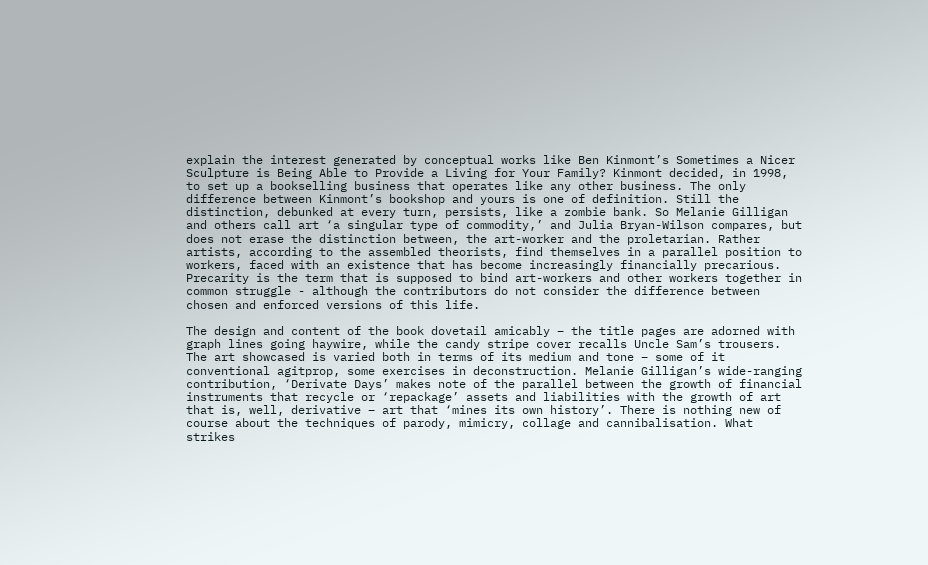explain the interest generated by conceptual works like Ben Kinmont’s Sometimes a Nicer Sculpture is Being Able to Provide a Living for Your Family? Kinmont decided, in 1998, to set up a bookselling business that operates like any other business. The only difference between Kinmont’s bookshop and yours is one of definition. Still the distinction, debunked at every turn, persists, like a zombie bank. So Melanie Gilligan and others call art ‘a singular type of commodity,’ and Julia Bryan-Wilson compares, but does not erase the distinction between, the art-worker and the proletarian. Rather artists, according to the assembled theorists, find themselves in a parallel position to workers, faced with an existence that has become increasingly financially precarious. Precarity is the term that is supposed to bind art-workers and other workers together in common struggle - although the contributors do not consider the difference between chosen and enforced versions of this life.

The design and content of the book dovetail amicably – the title pages are adorned with graph lines going haywire, while the candy stripe cover recalls Uncle Sam’s trousers. The art showcased is varied both in terms of its medium and tone – some of it conventional agitprop, some exercises in deconstruction. Melanie Gilligan’s wide-ranging contribution, ‘Derivate Days’ makes note of the parallel between the growth of financial instruments that recycle or ‘repackage’ assets and liabilities with the growth of art that is, well, derivative – art that ‘mines its own history’. There is nothing new of course about the techniques of parody, mimicry, collage and cannibalisation. What strikes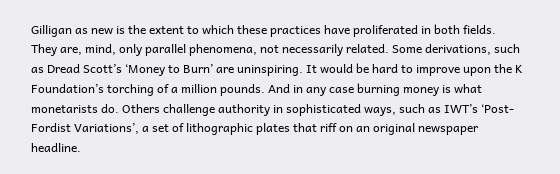Gilligan as new is the extent to which these practices have proliferated in both fields. They are, mind, only parallel phenomena, not necessarily related. Some derivations, such as Dread Scott’s ‘Money to Burn’ are uninspiring. It would be hard to improve upon the K Foundation’s torching of a million pounds. And in any case burning money is what monetarists do. Others challenge authority in sophisticated ways, such as IWT’s ‘Post-Fordist Variations’, a set of lithographic plates that riff on an original newspaper headline.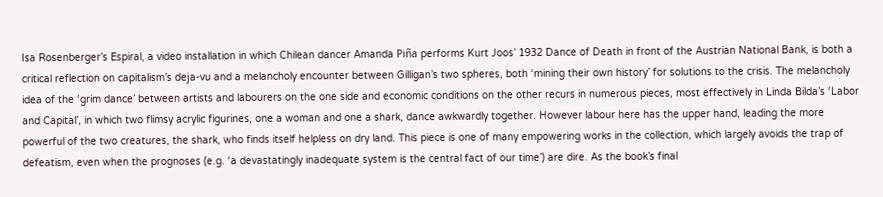Isa Rosenberger’s Espiral, a video installation in which Chilean dancer Amanda Piña performs Kurt Joos’ 1932 Dance of Death in front of the Austrian National Bank, is both a critical reflection on capitalism’s deja-vu and a melancholy encounter between Gilligan’s two spheres, both ‘mining their own history’ for solutions to the crisis. The melancholy idea of the ‘grim dance’ between artists and labourers on the one side and economic conditions on the other recurs in numerous pieces, most effectively in Linda Bilda’s ‘Labor and Capital’, in which two flimsy acrylic figurines, one a woman and one a shark, dance awkwardly together. However labour here has the upper hand, leading the more powerful of the two creatures, the shark, who finds itself helpless on dry land. This piece is one of many empowering works in the collection, which largely avoids the trap of defeatism, even when the prognoses (e.g. ‘a devastatingly inadequate system is the central fact of our time’) are dire. As the book’s final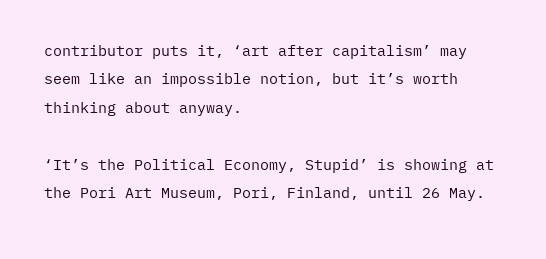contributor puts it, ‘art after capitalism’ may seem like an impossible notion, but it’s worth thinking about anyway.

‘It’s the Political Economy, Stupid’ is showing at the Pori Art Museum, Pori, Finland, until 26 May.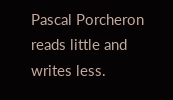Pascal Porcheron reads little and writes less.